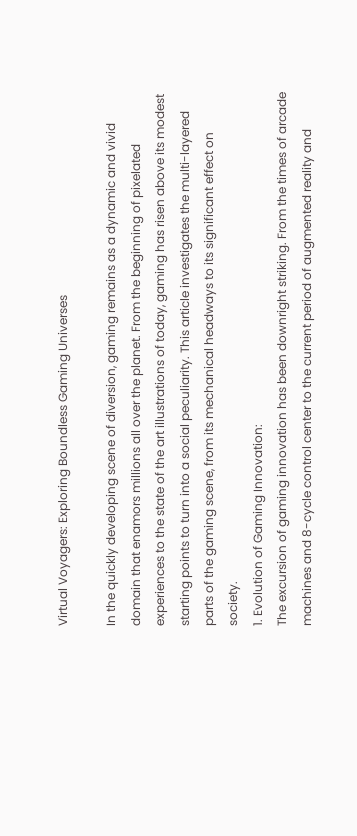Virtual Voyagers: Exploring Boundless Gaming Universes

In the quickly developing scene of diversion, gaming remains as a dynamic and vivid domain that enamors millions all over the planet. From the beginning of pixelated experiences to the state of the art illustrations of today, gaming has risen above its modest starting points to turn into a social peculiarity. This article investigates the multi-layered parts of the gaming scene, from its mechanical headways to its significant effect on society.
1. Evolution of Gaming Innovation:
The excursion of gaming innovation has been downright striking. From the times of arcade machines and 8-cycle control center to the current period of augmented reality and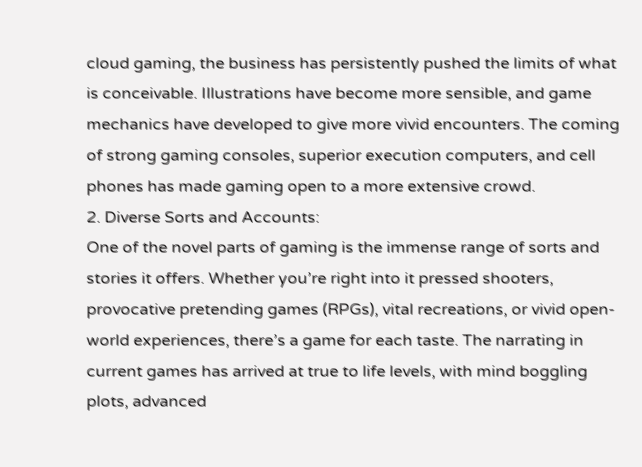cloud gaming, the business has persistently pushed the limits of what is conceivable. Illustrations have become more sensible, and game mechanics have developed to give more vivid encounters. The coming of strong gaming consoles, superior execution computers, and cell phones has made gaming open to a more extensive crowd.
2. Diverse Sorts and Accounts:
One of the novel parts of gaming is the immense range of sorts and stories it offers. Whether you’re right into it pressed shooters, provocative pretending games (RPGs), vital recreations, or vivid open-world experiences, there’s a game for each taste. The narrating in current games has arrived at true to life levels, with mind boggling plots, advanced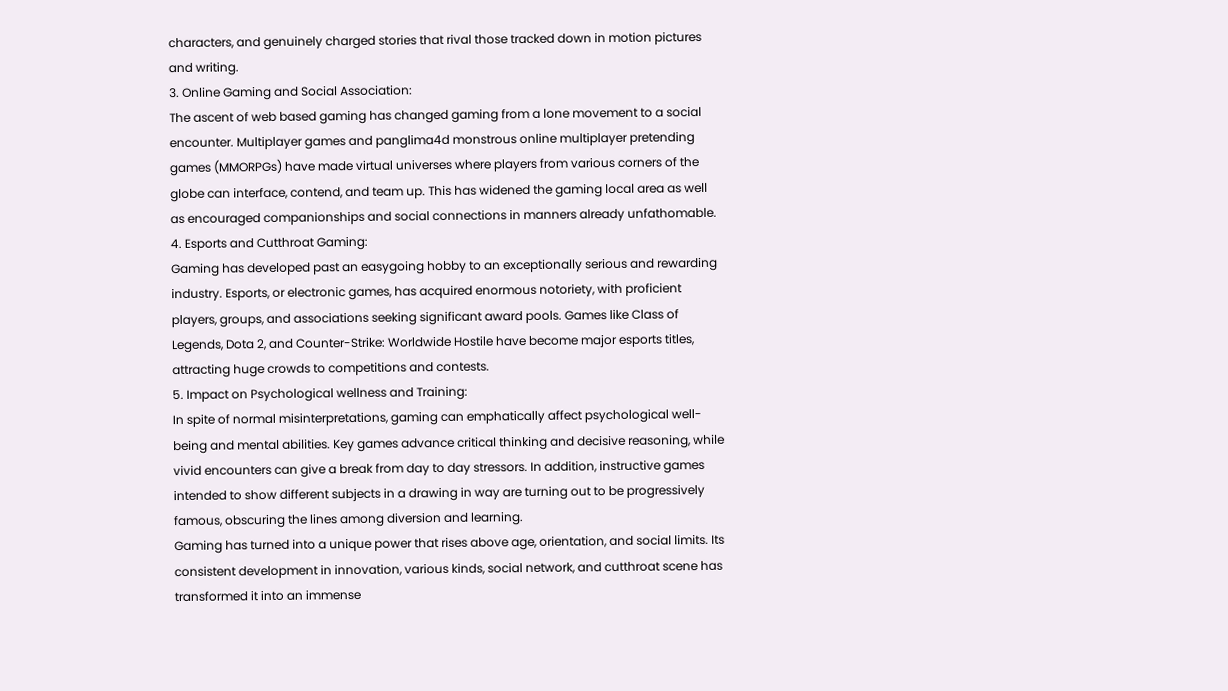characters, and genuinely charged stories that rival those tracked down in motion pictures and writing.
3. Online Gaming and Social Association:
The ascent of web based gaming has changed gaming from a lone movement to a social encounter. Multiplayer games and panglima4d monstrous online multiplayer pretending games (MMORPGs) have made virtual universes where players from various corners of the globe can interface, contend, and team up. This has widened the gaming local area as well as encouraged companionships and social connections in manners already unfathomable.
4. Esports and Cutthroat Gaming:
Gaming has developed past an easygoing hobby to an exceptionally serious and rewarding industry. Esports, or electronic games, has acquired enormous notoriety, with proficient players, groups, and associations seeking significant award pools. Games like Class of Legends, Dota 2, and Counter-Strike: Worldwide Hostile have become major esports titles, attracting huge crowds to competitions and contests.
5. Impact on Psychological wellness and Training:
In spite of normal misinterpretations, gaming can emphatically affect psychological well-being and mental abilities. Key games advance critical thinking and decisive reasoning, while vivid encounters can give a break from day to day stressors. In addition, instructive games intended to show different subjects in a drawing in way are turning out to be progressively famous, obscuring the lines among diversion and learning.
Gaming has turned into a unique power that rises above age, orientation, and social limits. Its consistent development in innovation, various kinds, social network, and cutthroat scene has transformed it into an immense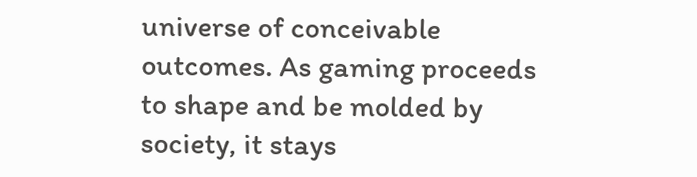universe of conceivable outcomes. As gaming proceeds to shape and be molded by society, it stays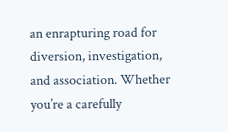an enrapturing road for diversion, investigation, and association. Whether you’re a carefully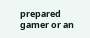prepared gamer or an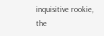inquisitive rookie, the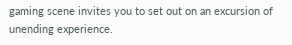gaming scene invites you to set out on an excursion of unending experience.